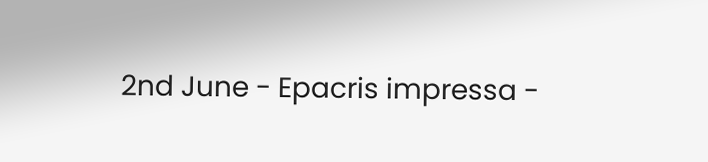2nd June - Epacris impressa -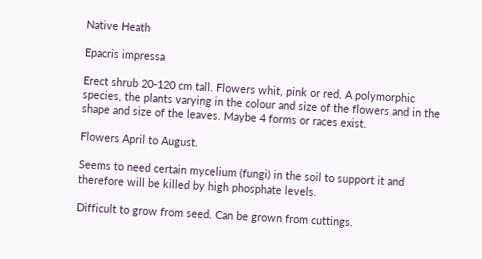Native Heath

Epacris impressa

Erect shrub 20-120 cm tall. Flowers whit, pink or red. A polymorphic species, the plants varying in the colour and size of the flowers and in the shape and size of the leaves. Maybe 4 forms or races exist.

Flowers April to August.

Seems to need certain mycelium (fungi) in the soil to support it and therefore will be killed by high phosphate levels.

Difficult to grow from seed. Can be grown from cuttings.